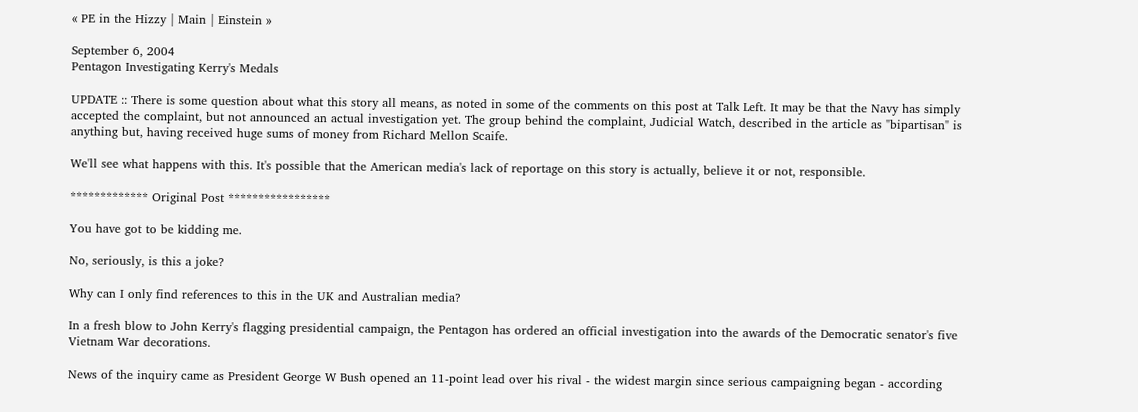« PE in the Hizzy | Main | Einstein »

September 6, 2004
Pentagon Investigating Kerry's Medals

UPDATE :: There is some question about what this story all means, as noted in some of the comments on this post at Talk Left. It may be that the Navy has simply accepted the complaint, but not announced an actual investigation yet. The group behind the complaint, Judicial Watch, described in the article as "bipartisan" is anything but, having received huge sums of money from Richard Mellon Scaife.

We'll see what happens with this. It's possible that the American media's lack of reportage on this story is actually, believe it or not, responsible.

************* Original Post *****************

You have got to be kidding me.

No, seriously, is this a joke?

Why can I only find references to this in the UK and Australian media?

In a fresh blow to John Kerry's flagging presidential campaign, the Pentagon has ordered an official investigation into the awards of the Democratic senator's five Vietnam War decorations.

News of the inquiry came as President George W Bush opened an 11-point lead over his rival - the widest margin since serious campaigning began - according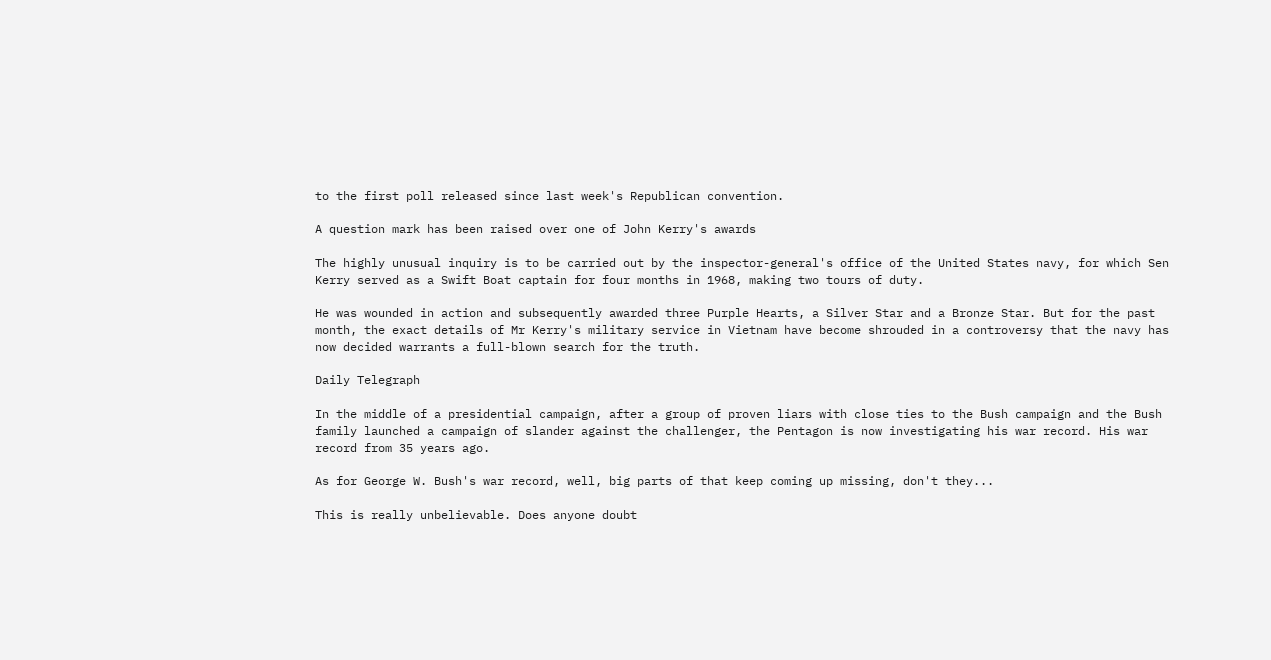to the first poll released since last week's Republican convention.

A question mark has been raised over one of John Kerry's awards

The highly unusual inquiry is to be carried out by the inspector-general's office of the United States navy, for which Sen Kerry served as a Swift Boat captain for four months in 1968, making two tours of duty.

He was wounded in action and subsequently awarded three Purple Hearts, a Silver Star and a Bronze Star. But for the past month, the exact details of Mr Kerry's military service in Vietnam have become shrouded in a controversy that the navy has now decided warrants a full-blown search for the truth.

Daily Telegraph

In the middle of a presidential campaign, after a group of proven liars with close ties to the Bush campaign and the Bush family launched a campaign of slander against the challenger, the Pentagon is now investigating his war record. His war record from 35 years ago.

As for George W. Bush's war record, well, big parts of that keep coming up missing, don't they...

This is really unbelievable. Does anyone doubt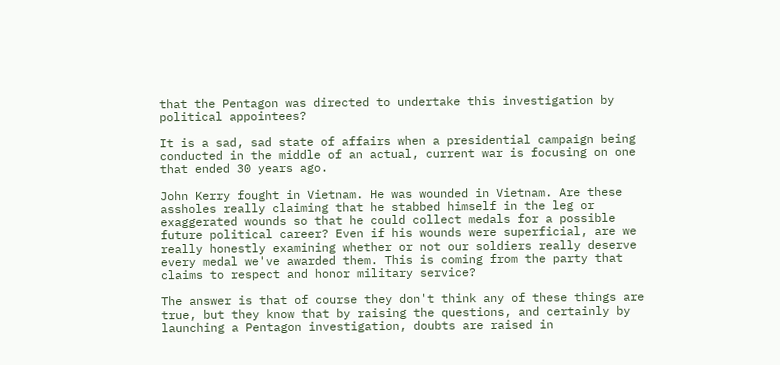that the Pentagon was directed to undertake this investigation by political appointees?

It is a sad, sad state of affairs when a presidential campaign being conducted in the middle of an actual, current war is focusing on one that ended 30 years ago.

John Kerry fought in Vietnam. He was wounded in Vietnam. Are these assholes really claiming that he stabbed himself in the leg or exaggerated wounds so that he could collect medals for a possible future political career? Even if his wounds were superficial, are we really honestly examining whether or not our soldiers really deserve every medal we've awarded them. This is coming from the party that claims to respect and honor military service?

The answer is that of course they don't think any of these things are true, but they know that by raising the questions, and certainly by launching a Pentagon investigation, doubts are raised in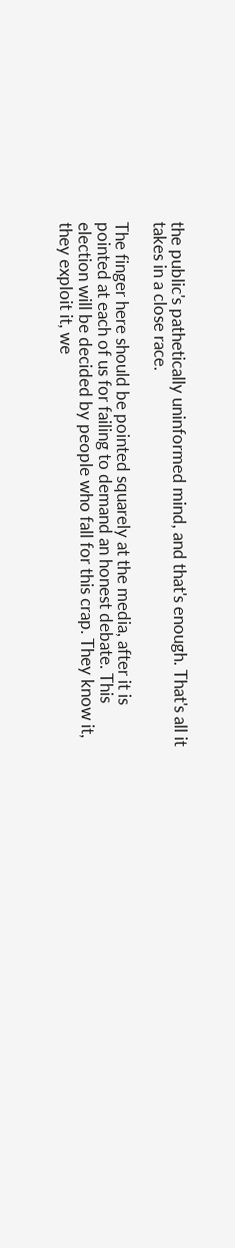the public's pathetically uninformed mind, and that's enough. That's all it takes in a close race.

The finger here should be pointed squarely at the media, after it is pointed at each of us for failing to demand an honest debate. This election will be decided by people who fall for this crap. They know it, they exploit it, we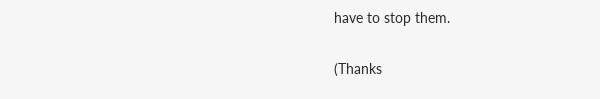have to stop them.

(Thanks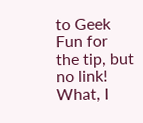to Geek Fun for the tip, but no link! What, I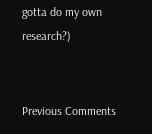gotta do my own research?)


Previous Comments